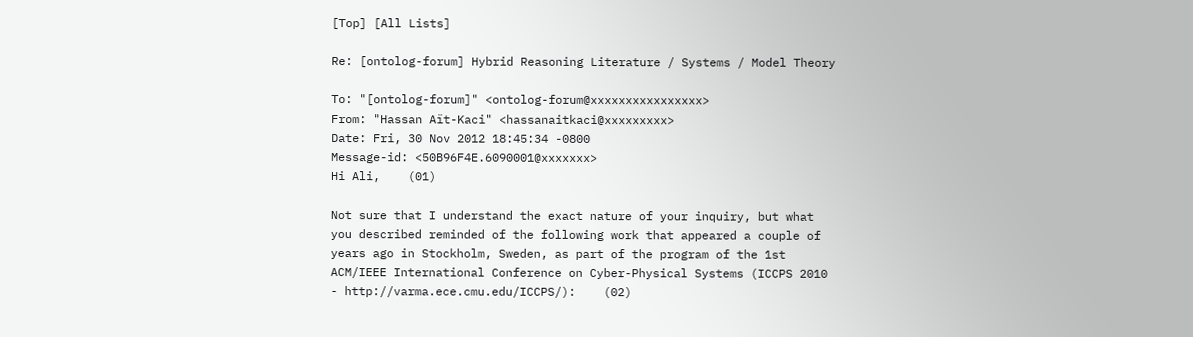[Top] [All Lists]

Re: [ontolog-forum] Hybrid Reasoning Literature / Systems / Model Theory

To: "[ontolog-forum]" <ontolog-forum@xxxxxxxxxxxxxxxx>
From: "Hassan Aït-Kaci" <hassanaitkaci@xxxxxxxxx>
Date: Fri, 30 Nov 2012 18:45:34 -0800
Message-id: <50B96F4E.6090001@xxxxxxx>
Hi Ali,    (01)

Not sure that I understand the exact nature of your inquiry, but what
you described reminded of the following work that appeared a couple of
years ago in Stockholm, Sweden, as part of the program of the 1st
ACM/IEEE International Conference on Cyber-Physical Systems (ICCPS 2010
- http://varma.ece.cmu.edu/ICCPS/):    (02)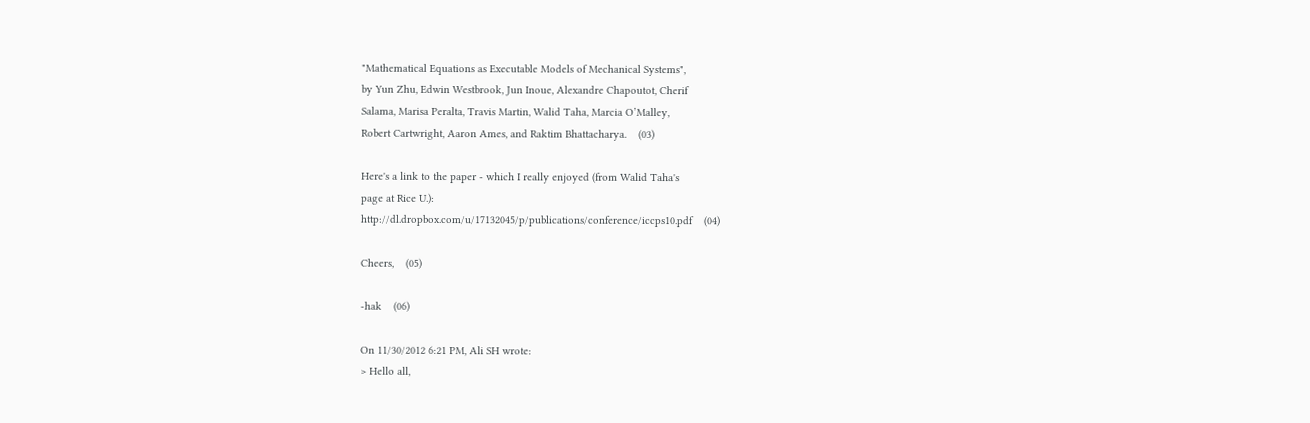"Mathematical Equations as Executable Models of Mechanical Systems",
by Yun Zhu, Edwin Westbrook, Jun Inoue, Alexandre Chapoutot, Cherif
Salama, Marisa Peralta, Travis Martin, Walid Taha, Marcia O’Malley,
Robert Cartwright, Aaron Ames, and Raktim Bhattacharya.    (03)

Here's a link to the paper - which I really enjoyed (from Walid Taha's
page at Rice U.):
http://dl.dropbox.com/u/17132045/p/publications/conference/iccps10.pdf    (04)

Cheers,    (05)

-hak    (06)

On 11/30/2012 6:21 PM, Ali SH wrote:
> Hello all,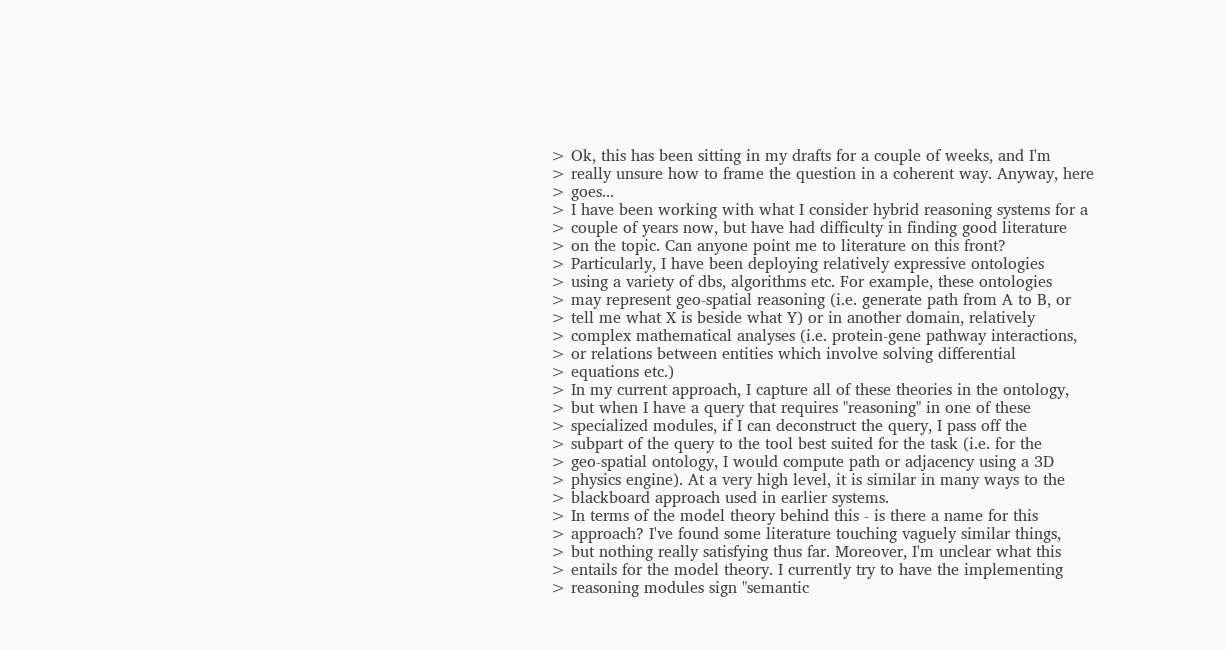> Ok, this has been sitting in my drafts for a couple of weeks, and I'm
> really unsure how to frame the question in a coherent way. Anyway, here
> goes...
> I have been working with what I consider hybrid reasoning systems for a
> couple of years now, but have had difficulty in finding good literature
> on the topic. Can anyone point me to literature on this front?
> Particularly, I have been deploying relatively expressive ontologies
> using a variety of dbs, algorithms etc. For example, these ontologies
> may represent geo-spatial reasoning (i.e. generate path from A to B, or
> tell me what X is beside what Y) or in another domain, relatively
> complex mathematical analyses (i.e. protein-gene pathway interactions,
> or relations between entities which involve solving differential
> equations etc.)
> In my current approach, I capture all of these theories in the ontology,
> but when I have a query that requires "reasoning" in one of these
> specialized modules, if I can deconstruct the query, I pass off the
> subpart of the query to the tool best suited for the task (i.e. for the
> geo-spatial ontology, I would compute path or adjacency using a 3D
> physics engine). At a very high level, it is similar in many ways to the
> blackboard approach used in earlier systems.
> In terms of the model theory behind this - is there a name for this
> approach? I've found some literature touching vaguely similar things,
> but nothing really satisfying thus far. Moreover, I'm unclear what this
> entails for the model theory. I currently try to have the implementing
> reasoning modules sign "semantic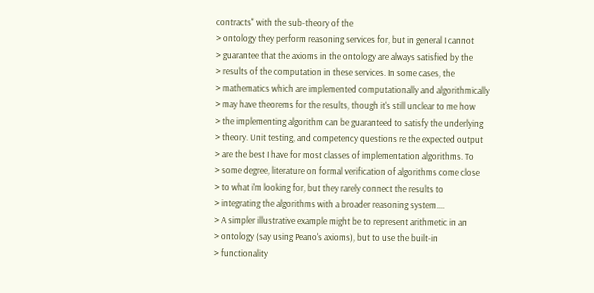contracts" with the sub-theory of the
> ontology they perform reasoning services for, but in general I cannot
> guarantee that the axioms in the ontology are always satisfied by the
> results of the computation in these services. In some cases, the
> mathematics which are implemented computationally and algorithmically
> may have theorems for the results, though it's still unclear to me how
> the implementing algorithm can be guaranteed to satisfy the underlying
> theory. Unit testing, and competency questions re the expected output
> are the best I have for most classes of implementation algorithms. To
> some degree, literature on formal verification of algorithms come close
> to what i'm looking for, but they rarely connect the results to
> integrating the algorithms with a broader reasoning system....
> A simpler illustrative example might be to represent arithmetic in an
> ontology (say using Peano's axioms), but to use the built-in
> functionality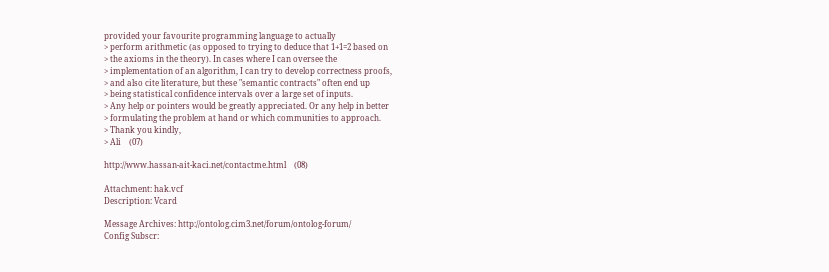provided your favourite programming language to actually
> perform arithmetic (as opposed to trying to deduce that 1+1=2 based on
> the axioms in the theory). In cases where I can oversee the
> implementation of an algorithm, I can try to develop correctness proofs,
> and also cite literature, but these "semantic contracts" often end up
> being statistical confidence intervals over a large set of inputs.
> Any help or pointers would be greatly appreciated. Or any help in better
> formulating the problem at hand or which communities to approach.
> Thank you kindly,
> Ali    (07)

http://www.hassan-ait-kaci.net/contactme.html    (08)

Attachment: hak.vcf
Description: Vcard

Message Archives: http://ontolog.cim3.net/forum/ontolog-forum/
Config Subscr: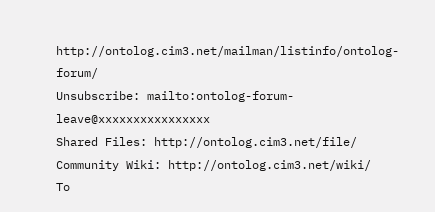http://ontolog.cim3.net/mailman/listinfo/ontolog-forum/
Unsubscribe: mailto:ontolog-forum-leave@xxxxxxxxxxxxxxxx
Shared Files: http://ontolog.cim3.net/file/
Community Wiki: http://ontolog.cim3.net/wiki/
To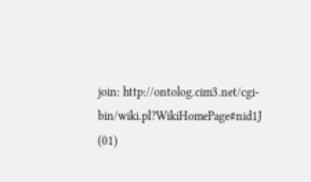join: http://ontolog.cim3.net/cgi-bin/wiki.pl?WikiHomePage#nid1J    (01)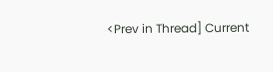<Prev in Thread] Current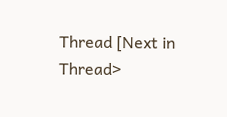Thread [Next in Thread>